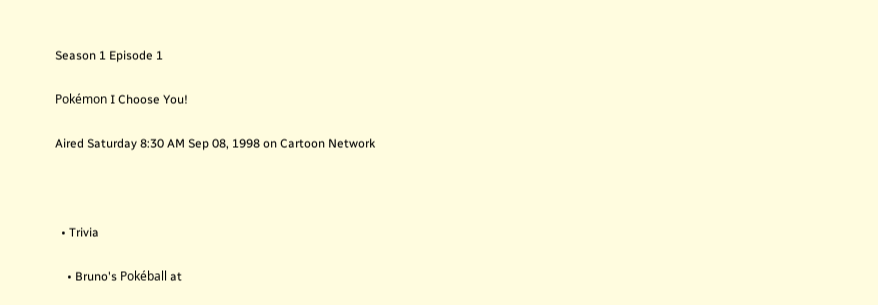Season 1 Episode 1

Pokémon I Choose You!

Aired Saturday 8:30 AM Sep 08, 1998 on Cartoon Network



  • Trivia

    • Bruno's Pokéball at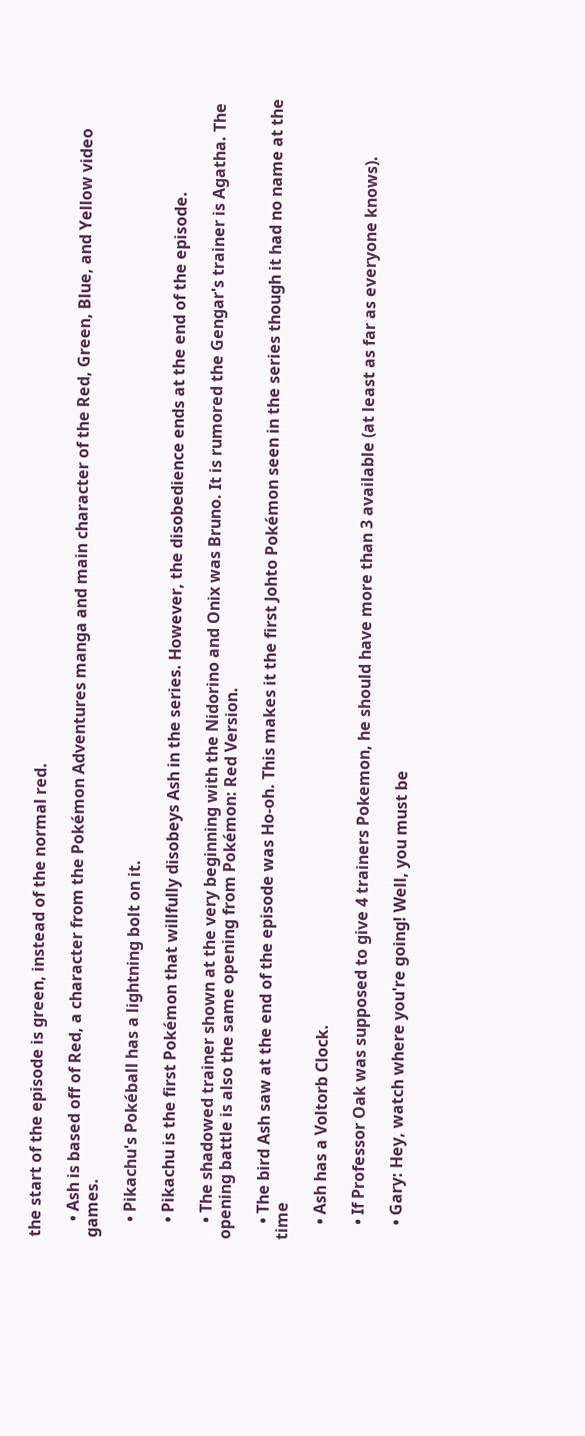the start of the episode is green, instead of the normal red.

    • Ash is based off of Red, a character from the Pokémon Adventures manga and main character of the Red, Green, Blue, and Yellow video games.

    • Pikachu's Pokéball has a lightning bolt on it.

    • Pikachu is the first Pokémon that willfully disobeys Ash in the series. However, the disobedience ends at the end of the episode.

    • The shadowed trainer shown at the very beginning with the Nidorino and Onix was Bruno. It is rumored the Gengar's trainer is Agatha. The opening battle is also the same opening from Pokémon: Red Version.

    • The bird Ash saw at the end of the episode was Ho-oh. This makes it the first Johto Pokémon seen in the series though it had no name at the time

    • Ash has a Voltorb Clock.

    • If Professor Oak was supposed to give 4 trainers Pokemon, he should have more than 3 available (at least as far as everyone knows).

    • Gary: Hey, watch where you're going! Well, you must be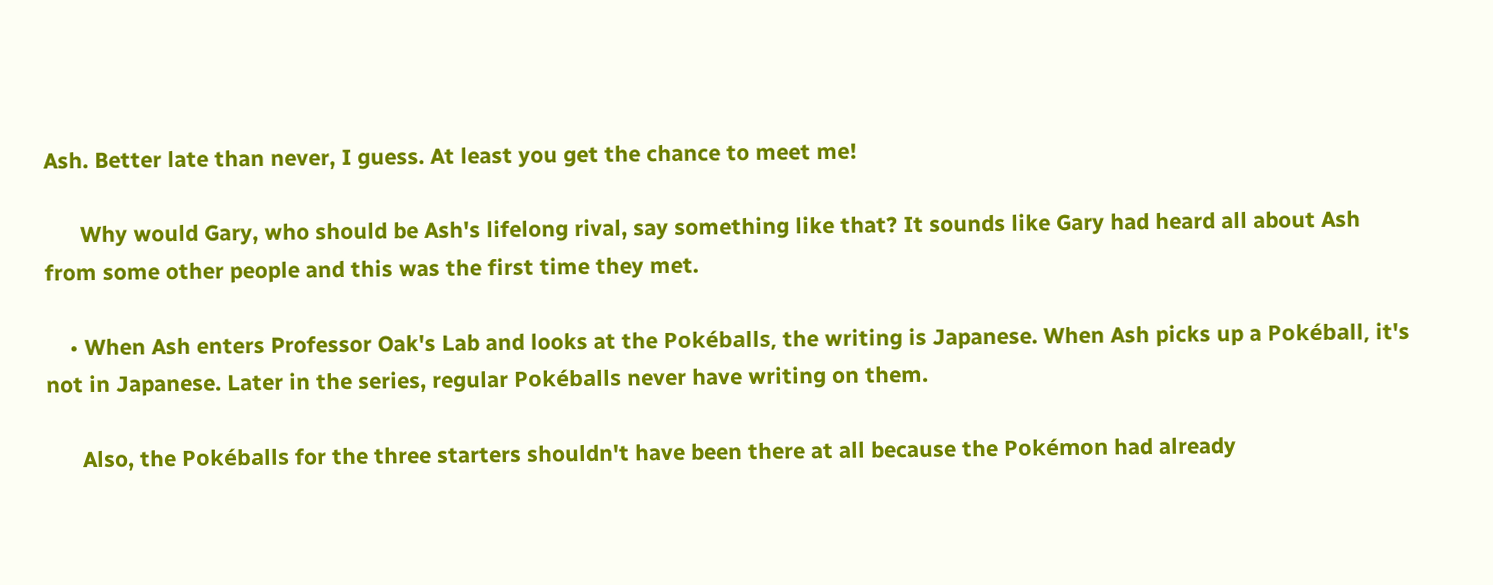Ash. Better late than never, I guess. At least you get the chance to meet me!

      Why would Gary, who should be Ash's lifelong rival, say something like that? It sounds like Gary had heard all about Ash from some other people and this was the first time they met.

    • When Ash enters Professor Oak's Lab and looks at the Pokéballs, the writing is Japanese. When Ash picks up a Pokéball, it's not in Japanese. Later in the series, regular Pokéballs never have writing on them.

      Also, the Pokéballs for the three starters shouldn't have been there at all because the Pokémon had already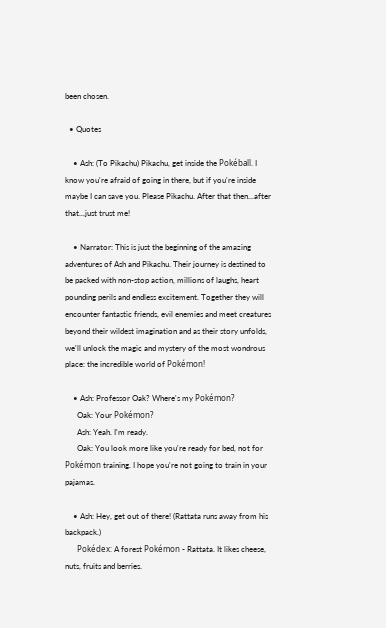been chosen.

  • Quotes

    • Ash: (To Pikachu) Pikachu, get inside the Pokéball. I know you're afraid of going in there, but if you're inside maybe I can save you. Please Pikachu. After that then...after that...just trust me!

    • Narrator: This is just the beginning of the amazing adventures of Ash and Pikachu. Their journey is destined to be packed with non-stop action, millions of laughs, heart pounding perils and endless excitement. Together they will encounter fantastic friends, evil enemies and meet creatures beyond their wildest imagination and as their story unfolds, we'll unlock the magic and mystery of the most wondrous place: the incredible world of Pokémon!

    • Ash: Professor Oak? Where's my Pokémon?
      Oak: Your Pokémon?
      Ash: Yeah. I'm ready.
      Oak: You look more like you're ready for bed, not for Pokémon training. I hope you're not going to train in your pajamas.

    • Ash: Hey, get out of there! (Rattata runs away from his backpack.)
      Pokédex: A forest Pokémon - Rattata. It likes cheese, nuts, fruits and berries.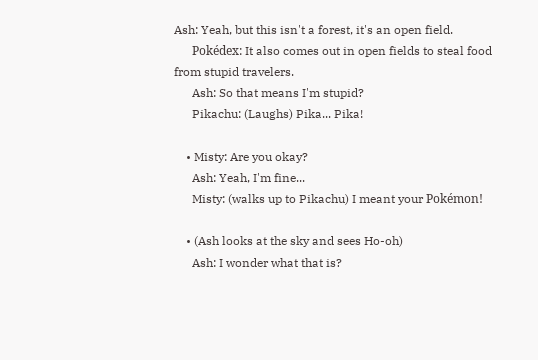Ash: Yeah, but this isn't a forest, it's an open field.
      Pokédex: It also comes out in open fields to steal food from stupid travelers.
      Ash: So that means I'm stupid?
      Pikachu: (Laughs) Pika... Pika!

    • Misty: Are you okay?
      Ash: Yeah, I'm fine...
      Misty: (walks up to Pikachu) I meant your Pokémon!

    • (Ash looks at the sky and sees Ho-oh)
      Ash: I wonder what that is?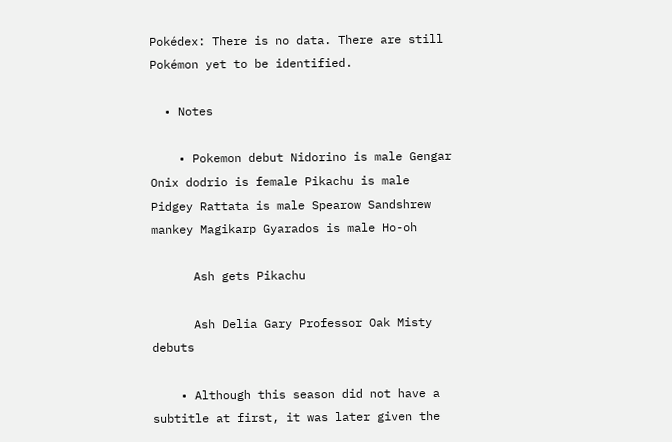Pokédex: There is no data. There are still Pokémon yet to be identified.

  • Notes

    • Pokemon debut Nidorino is male Gengar Onix dodrio is female Pikachu is male Pidgey Rattata is male Spearow Sandshrew mankey Magikarp Gyarados is male Ho-oh

      Ash gets Pikachu

      Ash Delia Gary Professor Oak Misty debuts

    • Although this season did not have a subtitle at first, it was later given the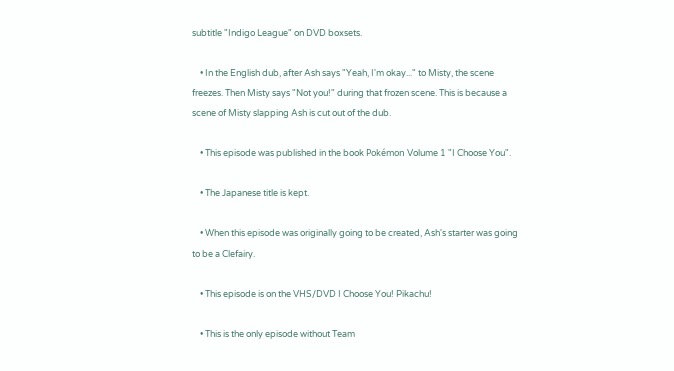subtitle "Indigo League" on DVD boxsets.

    • In the English dub, after Ash says "Yeah, I'm okay..." to Misty, the scene freezes. Then Misty says "Not you!" during that frozen scene. This is because a scene of Misty slapping Ash is cut out of the dub.

    • This episode was published in the book Pokémon Volume 1 "I Choose You".

    • The Japanese title is kept.

    • When this episode was originally going to be created, Ash's starter was going to be a Clefairy.

    • This episode is on the VHS/DVD I Choose You! Pikachu!

    • This is the only episode without Team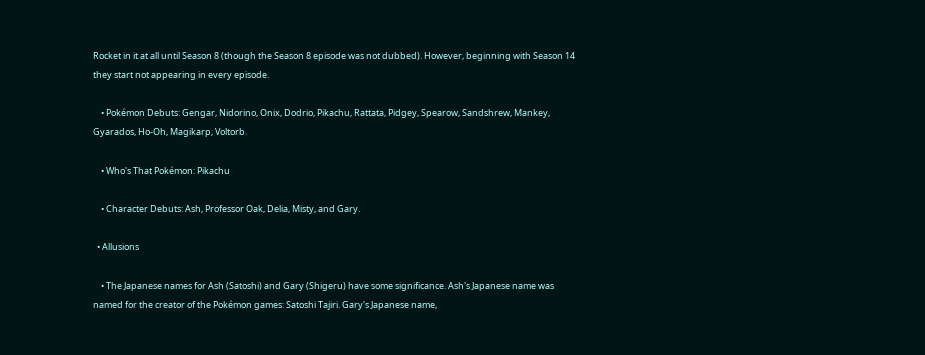Rocket in it at all until Season 8 (though the Season 8 episode was not dubbed). However, beginning with Season 14 they start not appearing in every episode.

    • Pokémon Debuts: Gengar, Nidorino, Onix, Dodrio, Pikachu, Rattata, Pidgey, Spearow, Sandshrew, Mankey, Gyarados, Ho-Oh, Magikarp, Voltorb.

    • Who's That Pokémon: Pikachu

    • Character Debuts: Ash, Professor Oak, Delia, Misty, and Gary.

  • Allusions

    • The Japanese names for Ash (Satoshi) and Gary (Shigeru) have some significance. Ash's Japanese name was named for the creator of the Pokémon games: Satoshi Tajiri. Gary's Japanese name,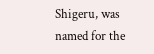Shigeru, was named for the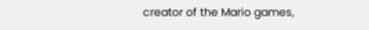creator of the Mario games,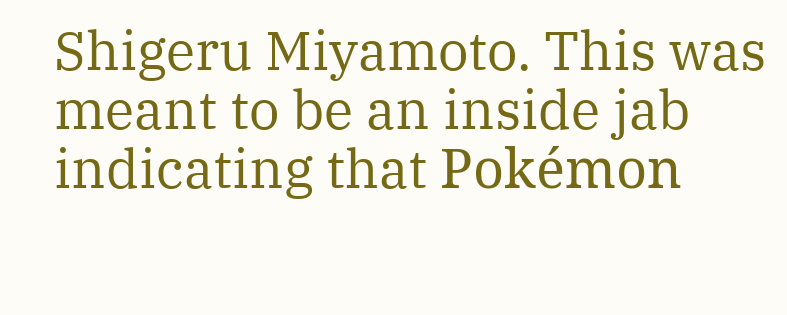Shigeru Miyamoto. This was meant to be an inside jab indicating that Pokémon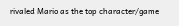rivaled Mario as the top character/game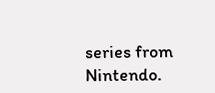series from Nintendo.